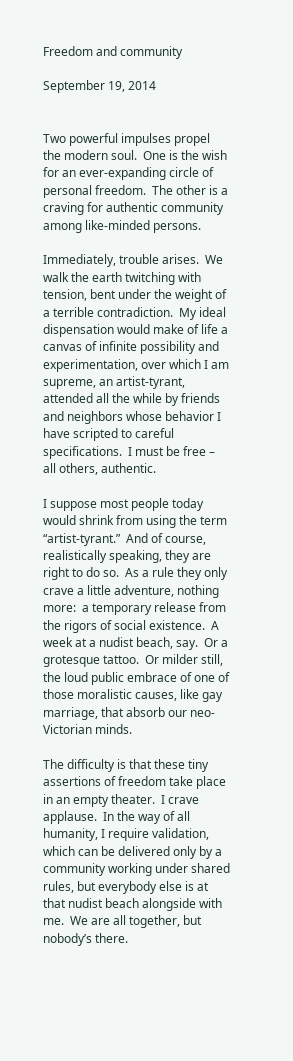Freedom and community

September 19, 2014


Two powerful impulses propel the modern soul.  One is the wish for an ever-expanding circle of personal freedom.  The other is a craving for authentic community among like-minded persons.

Immediately, trouble arises.  We walk the earth twitching with tension, bent under the weight of a terrible contradiction.  My ideal dispensation would make of life a canvas of infinite possibility and experimentation, over which I am supreme, an artist-tyrant, attended all the while by friends and neighbors whose behavior I have scripted to careful specifications.  I must be free – all others, authentic.

I suppose most people today would shrink from using the term “artist-tyrant.”  And of course, realistically speaking, they are right to do so.  As a rule they only crave a little adventure, nothing more:  a temporary release from the rigors of social existence.  A week at a nudist beach, say.  Or a grotesque tattoo.  Or milder still, the loud public embrace of one of those moralistic causes, like gay marriage, that absorb our neo-Victorian minds.

The difficulty is that these tiny assertions of freedom take place in an empty theater.  I crave applause.  In the way of all humanity, I require validation, which can be delivered only by a community working under shared rules, but everybody else is at that nudist beach alongside with me.  We are all together, but nobody’s there.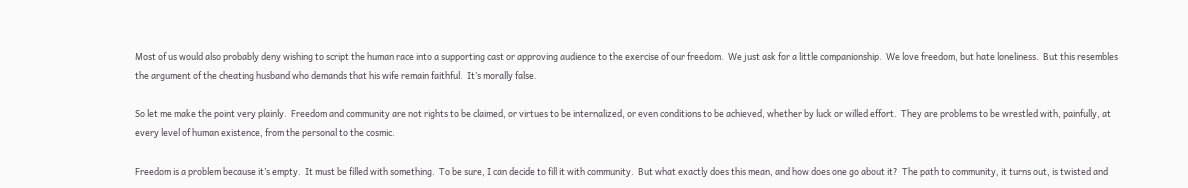Most of us would also probably deny wishing to script the human race into a supporting cast or approving audience to the exercise of our freedom.  We just ask for a little companionship.  We love freedom, but hate loneliness.  But this resembles the argument of the cheating husband who demands that his wife remain faithful.  It’s morally false.

So let me make the point very plainly.  Freedom and community are not rights to be claimed, or virtues to be internalized, or even conditions to be achieved, whether by luck or willed effort.  They are problems to be wrestled with, painfully, at every level of human existence, from the personal to the cosmic.

Freedom is a problem because it’s empty.  It must be filled with something.  To be sure, I can decide to fill it with community.  But what exactly does this mean, and how does one go about it?  The path to community, it turns out, is twisted and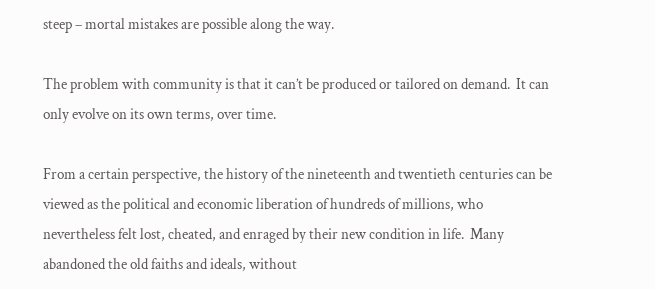steep – mortal mistakes are possible along the way.

The problem with community is that it can’t be produced or tailored on demand.  It can only evolve on its own terms, over time.

From a certain perspective, the history of the nineteenth and twentieth centuries can be viewed as the political and economic liberation of hundreds of millions, who nevertheless felt lost, cheated, and enraged by their new condition in life.  Many abandoned the old faiths and ideals, without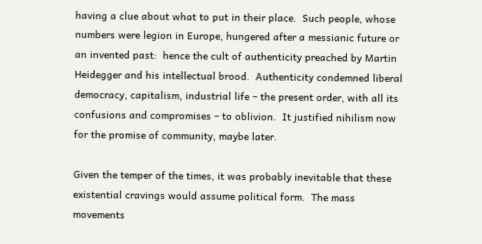having a clue about what to put in their place.  Such people, whose numbers were legion in Europe, hungered after a messianic future or an invented past:  hence the cult of authenticity preached by Martin Heidegger and his intellectual brood.  Authenticity condemned liberal democracy, capitalism, industrial life – the present order, with all its confusions and compromises – to oblivion.  It justified nihilism now for the promise of community, maybe later.

Given the temper of the times, it was probably inevitable that these existential cravings would assume political form.  The mass movements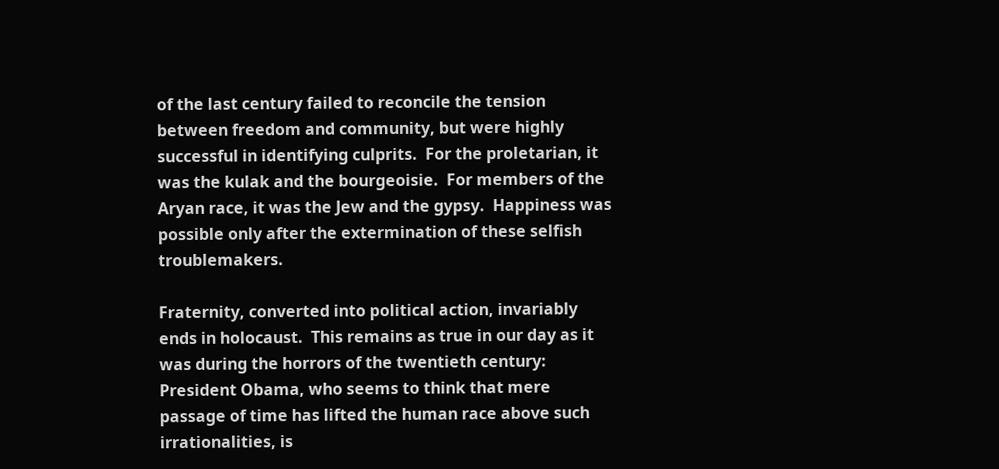of the last century failed to reconcile the tension between freedom and community, but were highly successful in identifying culprits.  For the proletarian, it was the kulak and the bourgeoisie.  For members of the Aryan race, it was the Jew and the gypsy.  Happiness was possible only after the extermination of these selfish troublemakers.

Fraternity, converted into political action, invariably ends in holocaust.  This remains as true in our day as it was during the horrors of the twentieth century:  President Obama, who seems to think that mere passage of time has lifted the human race above such irrationalities, is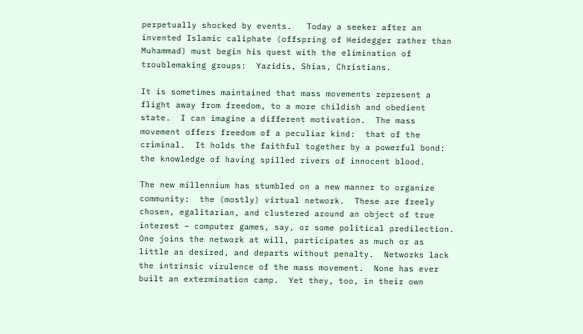perpetually shocked by events.   Today a seeker after an invented Islamic caliphate (offspring of Heidegger rather than Muhammad) must begin his quest with the elimination of troublemaking groups:  Yazidis, Shias, Christians.

It is sometimes maintained that mass movements represent a flight away from freedom, to a more childish and obedient state.  I can imagine a different motivation.  The mass movement offers freedom of a peculiar kind:  that of the criminal.  It holds the faithful together by a powerful bond:  the knowledge of having spilled rivers of innocent blood.

The new millennium has stumbled on a new manner to organize community:  the (mostly) virtual network.  These are freely chosen, egalitarian, and clustered around an object of true interest – computer games, say, or some political predilection.  One joins the network at will, participates as much or as little as desired, and departs without penalty.  Networks lack the intrinsic virulence of the mass movement.  None has ever built an extermination camp.  Yet they, too, in their own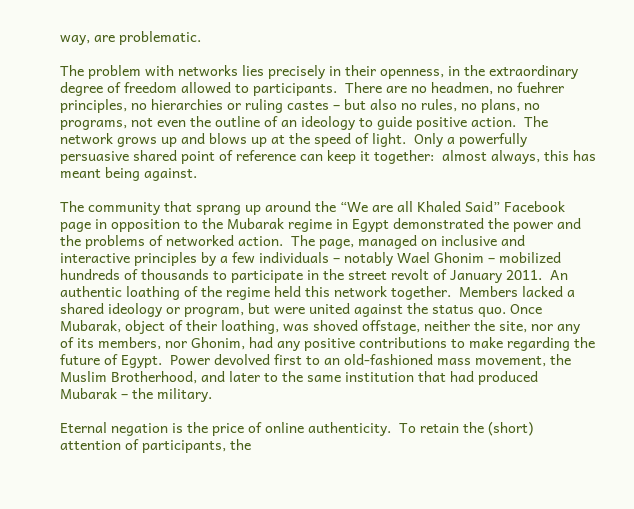way, are problematic.

The problem with networks lies precisely in their openness, in the extraordinary degree of freedom allowed to participants.  There are no headmen, no fuehrer principles, no hierarchies or ruling castes – but also no rules, no plans, no programs, not even the outline of an ideology to guide positive action.  The network grows up and blows up at the speed of light.  Only a powerfully persuasive shared point of reference can keep it together:  almost always, this has meant being against.

The community that sprang up around the “We are all Khaled Said” Facebook page in opposition to the Mubarak regime in Egypt demonstrated the power and the problems of networked action.  The page, managed on inclusive and interactive principles by a few individuals – notably Wael Ghonim – mobilized hundreds of thousands to participate in the street revolt of January 2011.  An authentic loathing of the regime held this network together.  Members lacked a shared ideology or program, but were united against the status quo. Once Mubarak, object of their loathing, was shoved offstage, neither the site, nor any of its members, nor Ghonim, had any positive contributions to make regarding the future of Egypt.  Power devolved first to an old-fashioned mass movement, the Muslim Brotherhood, and later to the same institution that had produced Mubarak – the military.

Eternal negation is the price of online authenticity.  To retain the (short) attention of participants, the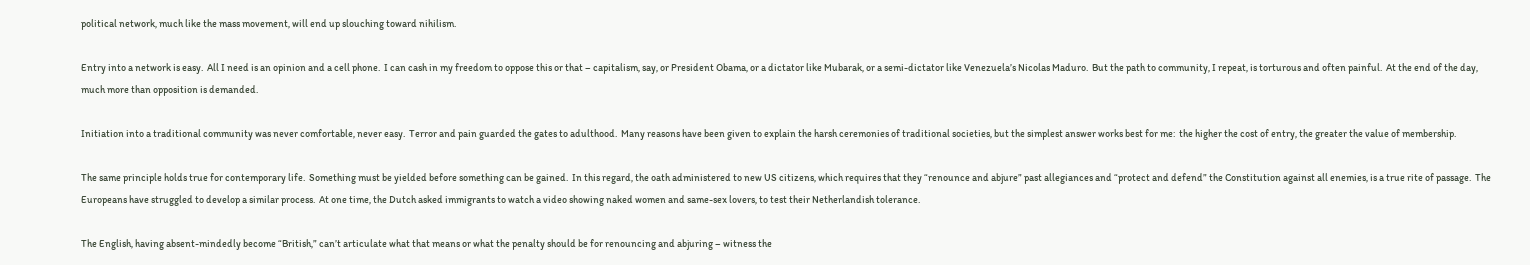political network, much like the mass movement, will end up slouching toward nihilism.

Entry into a network is easy.  All I need is an opinion and a cell phone.  I can cash in my freedom to oppose this or that – capitalism, say, or President Obama, or a dictator like Mubarak, or a semi-dictator like Venezuela’s Nicolas Maduro.  But the path to community, I repeat, is torturous and often painful.  At the end of the day, much more than opposition is demanded.

Initiation into a traditional community was never comfortable, never easy.  Terror and pain guarded the gates to adulthood.  Many reasons have been given to explain the harsh ceremonies of traditional societies, but the simplest answer works best for me:  the higher the cost of entry, the greater the value of membership.

The same principle holds true for contemporary life.  Something must be yielded before something can be gained.  In this regard, the oath administered to new US citizens, which requires that they “renounce and abjure” past allegiances and “protect and defend” the Constitution against all enemies, is a true rite of passage.  The Europeans have struggled to develop a similar process.  At one time, the Dutch asked immigrants to watch a video showing naked women and same-sex lovers, to test their Netherlandish tolerance.

The English, having absent-mindedly become “British,” can’t articulate what that means or what the penalty should be for renouncing and abjuring – witness the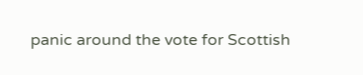panic around the vote for Scottish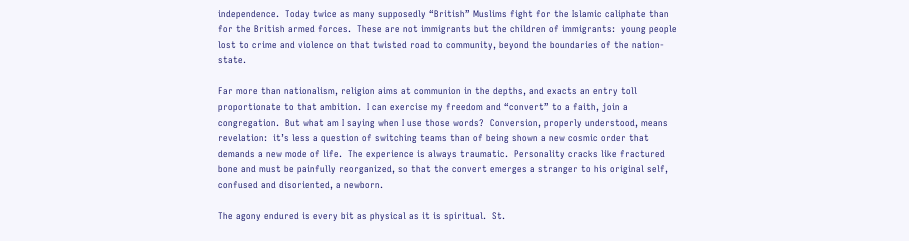independence.  Today twice as many supposedly “British” Muslims fight for the Islamic caliphate than for the British armed forces.  These are not immigrants but the children of immigrants:  young people lost to crime and violence on that twisted road to community, beyond the boundaries of the nation-state.

Far more than nationalism, religion aims at communion in the depths, and exacts an entry toll proportionate to that ambition.  I can exercise my freedom and “convert” to a faith, join a congregation.  But what am I saying when I use those words?  Conversion, properly understood, means revelation:  it’s less a question of switching teams than of being shown a new cosmic order that demands a new mode of life.  The experience is always traumatic.  Personality cracks like fractured bone and must be painfully reorganized, so that the convert emerges a stranger to his original self, confused and disoriented, a newborn.

The agony endured is every bit as physical as it is spiritual.  St.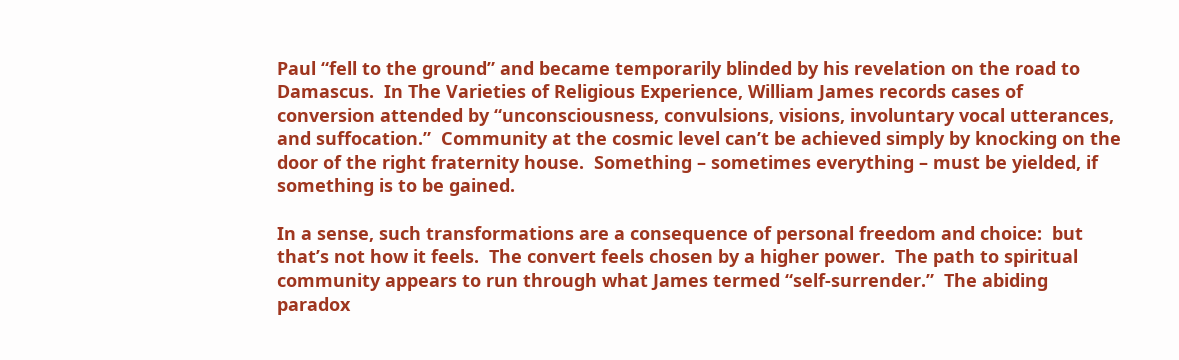Paul “fell to the ground” and became temporarily blinded by his revelation on the road to Damascus.  In The Varieties of Religious Experience, William James records cases of conversion attended by “unconsciousness, convulsions, visions, involuntary vocal utterances, and suffocation.”  Community at the cosmic level can’t be achieved simply by knocking on the door of the right fraternity house.  Something – sometimes everything – must be yielded, if something is to be gained.

In a sense, such transformations are a consequence of personal freedom and choice:  but that’s not how it feels.  The convert feels chosen by a higher power.  The path to spiritual community appears to run through what James termed “self-surrender.”  The abiding paradox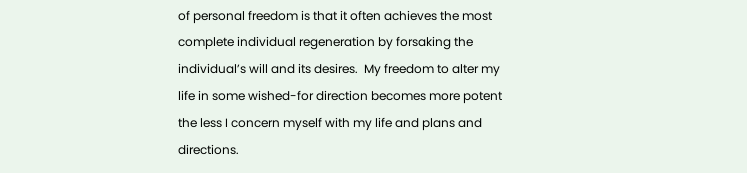of personal freedom is that it often achieves the most complete individual regeneration by forsaking the individual’s will and its desires.  My freedom to alter my life in some wished-for direction becomes more potent the less I concern myself with my life and plans and directions.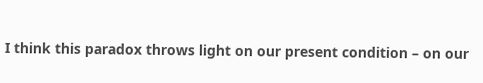I think this paradox throws light on our present condition – on our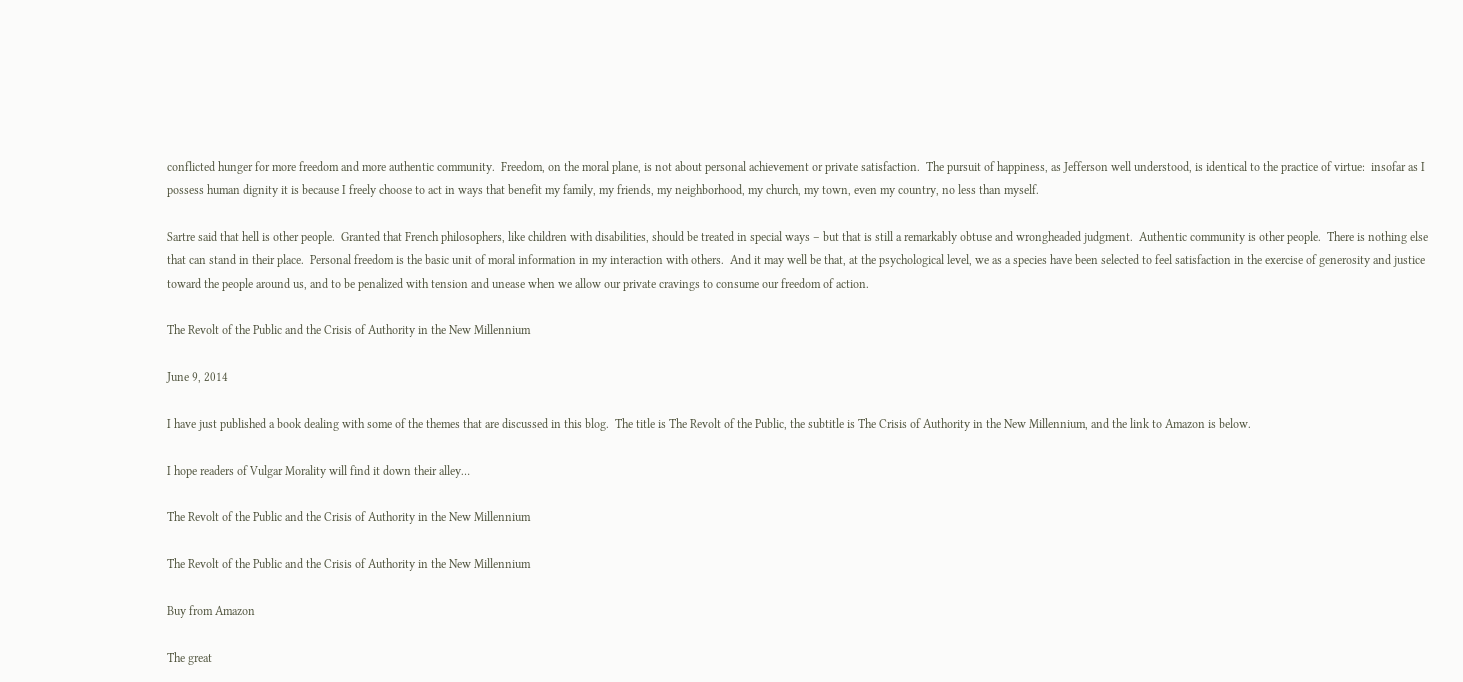conflicted hunger for more freedom and more authentic community.  Freedom, on the moral plane, is not about personal achievement or private satisfaction.  The pursuit of happiness, as Jefferson well understood, is identical to the practice of virtue:  insofar as I possess human dignity it is because I freely choose to act in ways that benefit my family, my friends, my neighborhood, my church, my town, even my country, no less than myself.

Sartre said that hell is other people.  Granted that French philosophers, like children with disabilities, should be treated in special ways – but that is still a remarkably obtuse and wrongheaded judgment.  Authentic community is other people.  There is nothing else that can stand in their place.  Personal freedom is the basic unit of moral information in my interaction with others.  And it may well be that, at the psychological level, we as a species have been selected to feel satisfaction in the exercise of generosity and justice toward the people around us, and to be penalized with tension and unease when we allow our private cravings to consume our freedom of action.

The Revolt of the Public and the Crisis of Authority in the New Millennium

June 9, 2014

I have just published a book dealing with some of the themes that are discussed in this blog.  The title is The Revolt of the Public, the subtitle is The Crisis of Authority in the New Millennium, and the link to Amazon is below.

I hope readers of Vulgar Morality will find it down their alley…

The Revolt of the Public and the Crisis of Authority in the New Millennium

The Revolt of the Public and the Crisis of Authority in the New Millennium

Buy from Amazon

The great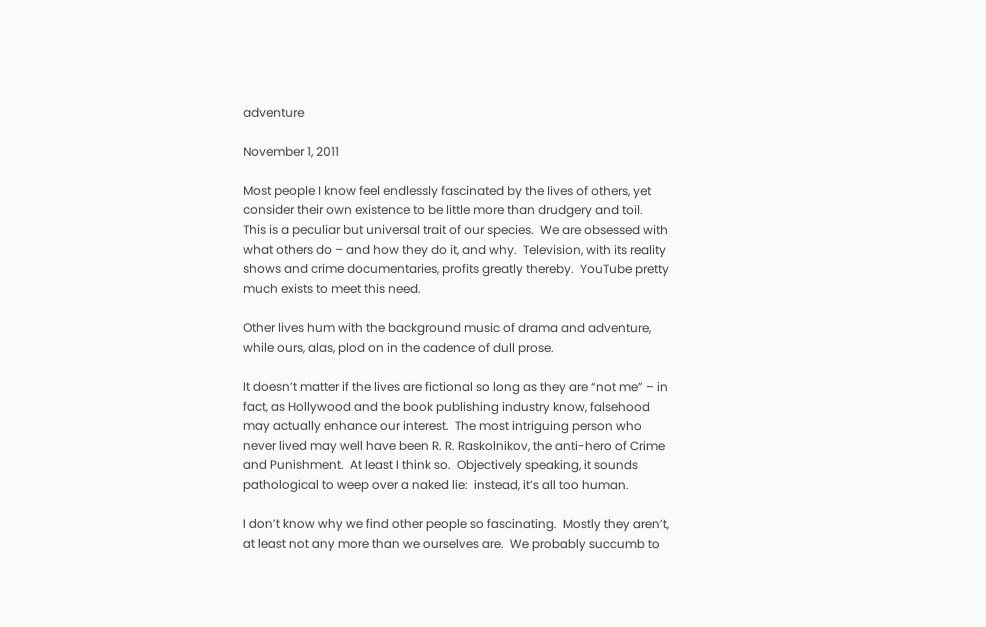adventure

November 1, 2011

Most people I know feel endlessly fascinated by the lives of others, yet consider their own existence to be little more than drudgery and toil.  This is a peculiar but universal trait of our species.  We are obsessed with what others do – and how they do it, and why.  Television, with its reality shows and crime documentaries, profits greatly thereby.  YouTube pretty much exists to meet this need.

Other lives hum with the background music of drama and adventure, while ours, alas, plod on in the cadence of dull prose.

It doesn’t matter if the lives are fictional so long as they are “not me” – in fact, as Hollywood and the book publishing industry know, falsehood may actually enhance our interest.  The most intriguing person who never lived may well have been R. R. Raskolnikov, the anti-hero of Crime and Punishment.  At least I think so.  Objectively speaking, it sounds pathological to weep over a naked lie:  instead, it’s all too human.

I don’t know why we find other people so fascinating.  Mostly they aren’t, at least not any more than we ourselves are.  We probably succumb to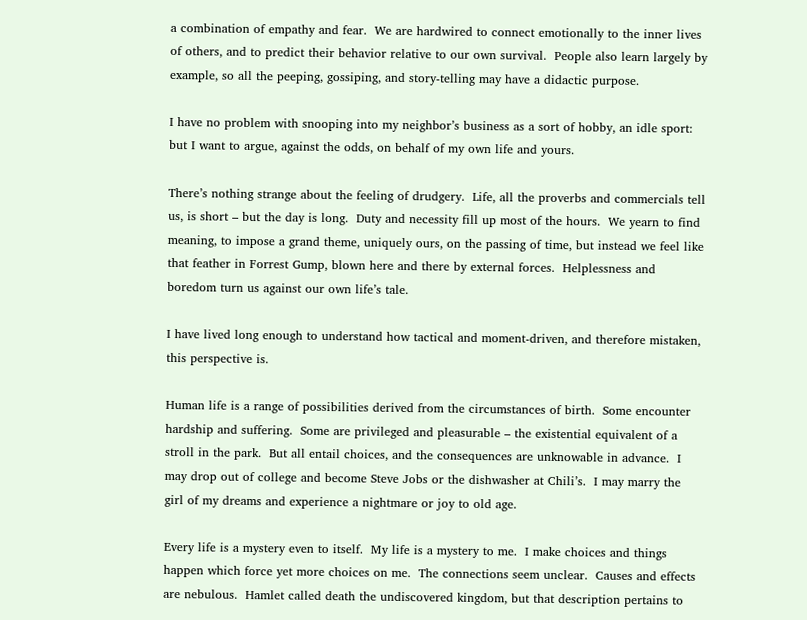a combination of empathy and fear.  We are hardwired to connect emotionally to the inner lives of others, and to predict their behavior relative to our own survival.  People also learn largely by example, so all the peeping, gossiping, and story-telling may have a didactic purpose.

I have no problem with snooping into my neighbor’s business as a sort of hobby, an idle sport:  but I want to argue, against the odds, on behalf of my own life and yours.

There’s nothing strange about the feeling of drudgery.  Life, all the proverbs and commercials tell us, is short – but the day is long.  Duty and necessity fill up most of the hours.  We yearn to find meaning, to impose a grand theme, uniquely ours, on the passing of time, but instead we feel like that feather in Forrest Gump, blown here and there by external forces.  Helplessness and boredom turn us against our own life’s tale.

I have lived long enough to understand how tactical and moment-driven, and therefore mistaken, this perspective is.

Human life is a range of possibilities derived from the circumstances of birth.  Some encounter hardship and suffering.  Some are privileged and pleasurable – the existential equivalent of a stroll in the park.  But all entail choices, and the consequences are unknowable in advance.  I may drop out of college and become Steve Jobs or the dishwasher at Chili’s.  I may marry the girl of my dreams and experience a nightmare or joy to old age.

Every life is a mystery even to itself.  My life is a mystery to me.  I make choices and things happen which force yet more choices on me.  The connections seem unclear.  Causes and effects are nebulous.  Hamlet called death the undiscovered kingdom, but that description pertains to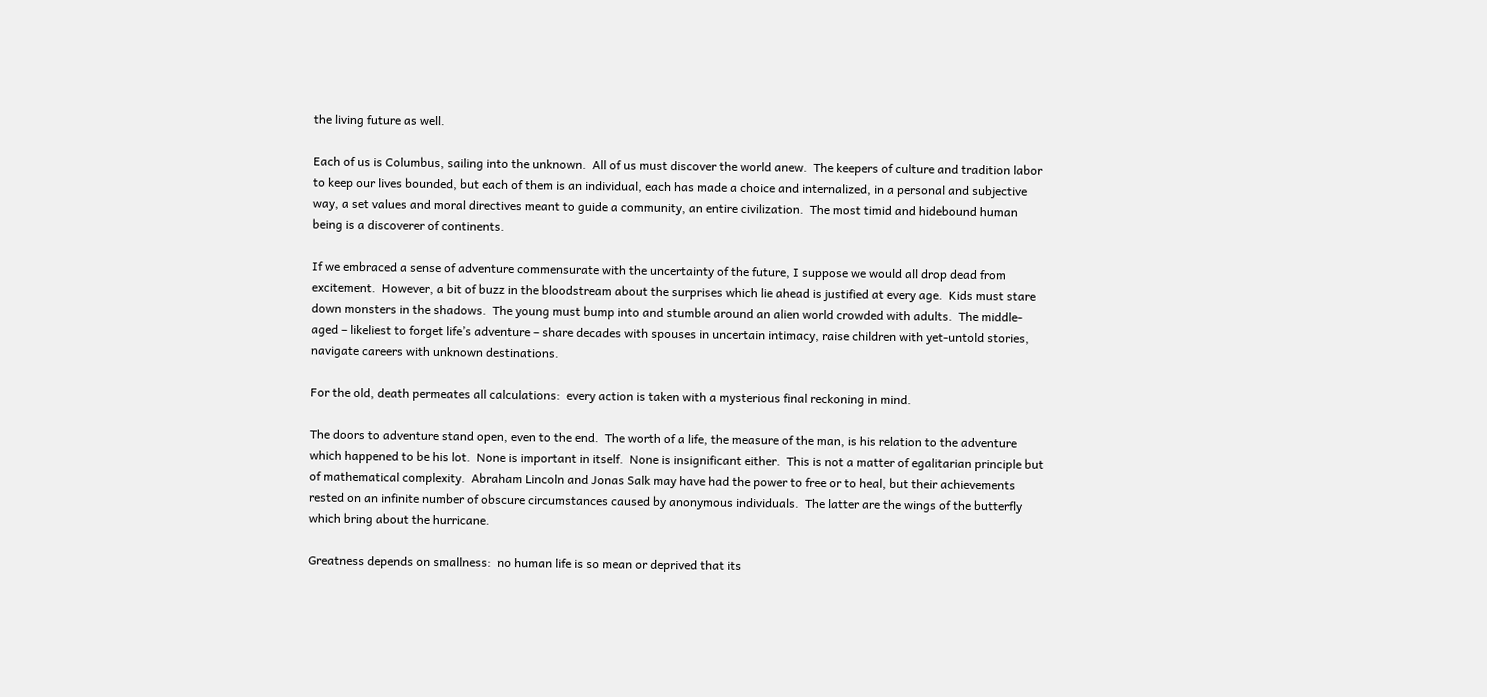the living future as well.

Each of us is Columbus, sailing into the unknown.  All of us must discover the world anew.  The keepers of culture and tradition labor to keep our lives bounded, but each of them is an individual, each has made a choice and internalized, in a personal and subjective way, a set values and moral directives meant to guide a community, an entire civilization.  The most timid and hidebound human being is a discoverer of continents.

If we embraced a sense of adventure commensurate with the uncertainty of the future, I suppose we would all drop dead from excitement.  However, a bit of buzz in the bloodstream about the surprises which lie ahead is justified at every age.  Kids must stare down monsters in the shadows.  The young must bump into and stumble around an alien world crowded with adults.  The middle-aged – likeliest to forget life’s adventure – share decades with spouses in uncertain intimacy, raise children with yet-untold stories, navigate careers with unknown destinations.

For the old, death permeates all calculations:  every action is taken with a mysterious final reckoning in mind.

The doors to adventure stand open, even to the end.  The worth of a life, the measure of the man, is his relation to the adventure which happened to be his lot.  None is important in itself.  None is insignificant either.  This is not a matter of egalitarian principle but of mathematical complexity.  Abraham Lincoln and Jonas Salk may have had the power to free or to heal, but their achievements rested on an infinite number of obscure circumstances caused by anonymous individuals.  The latter are the wings of the butterfly which bring about the hurricane.

Greatness depends on smallness:  no human life is so mean or deprived that its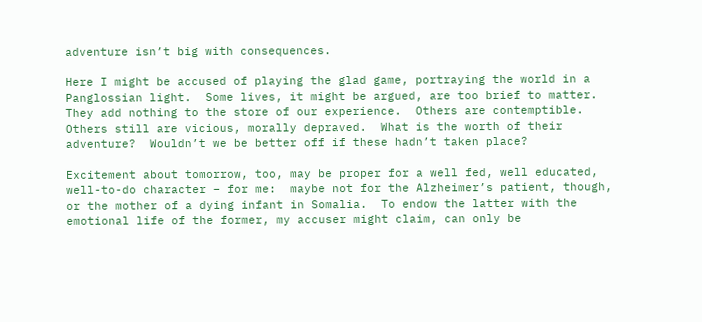adventure isn’t big with consequences.

Here I might be accused of playing the glad game, portraying the world in a Panglossian light.  Some lives, it might be argued, are too brief to matter.  They add nothing to the store of our experience.  Others are contemptible.  Others still are vicious, morally depraved.  What is the worth of their adventure?  Wouldn’t we be better off if these hadn’t taken place?

Excitement about tomorrow, too, may be proper for a well fed, well educated, well-to-do character – for me:  maybe not for the Alzheimer’s patient, though, or the mother of a dying infant in Somalia.  To endow the latter with the emotional life of the former, my accuser might claim, can only be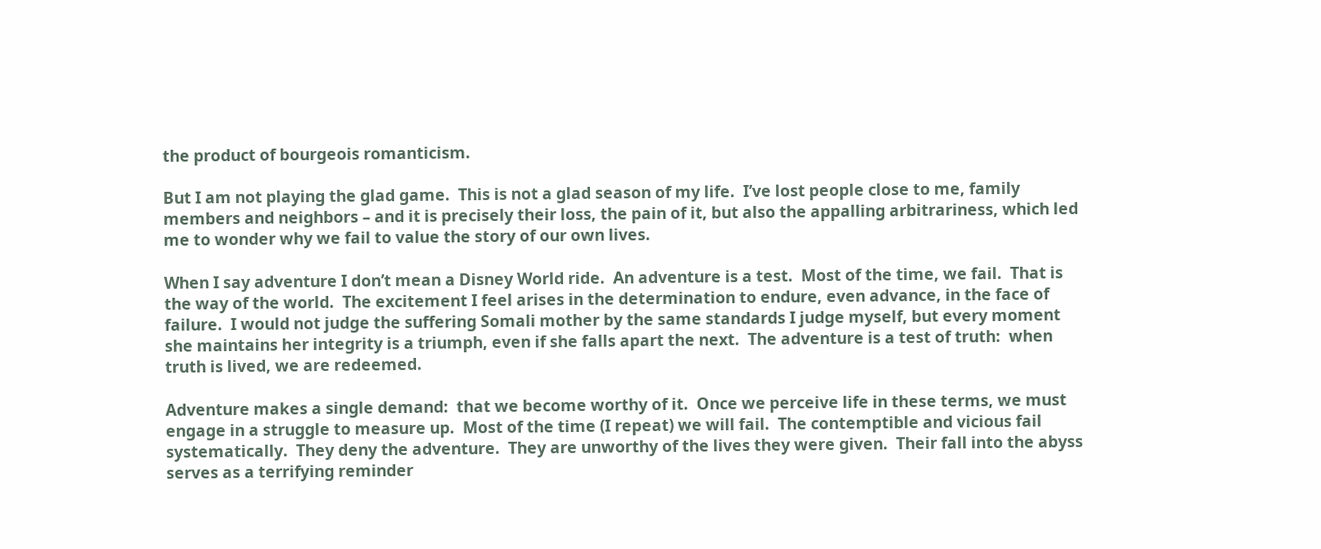the product of bourgeois romanticism.

But I am not playing the glad game.  This is not a glad season of my life.  I’ve lost people close to me, family members and neighbors – and it is precisely their loss, the pain of it, but also the appalling arbitrariness, which led me to wonder why we fail to value the story of our own lives.

When I say adventure I don’t mean a Disney World ride.  An adventure is a test.  Most of the time, we fail.  That is the way of the world.  The excitement I feel arises in the determination to endure, even advance, in the face of failure.  I would not judge the suffering Somali mother by the same standards I judge myself, but every moment she maintains her integrity is a triumph, even if she falls apart the next.  The adventure is a test of truth:  when truth is lived, we are redeemed.

Adventure makes a single demand:  that we become worthy of it.  Once we perceive life in these terms, we must engage in a struggle to measure up.  Most of the time (I repeat) we will fail.  The contemptible and vicious fail systematically.  They deny the adventure.  They are unworthy of the lives they were given.  Their fall into the abyss serves as a terrifying reminder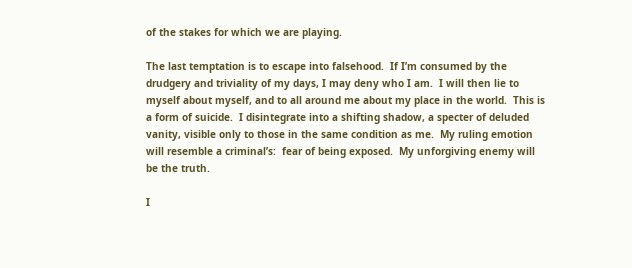of the stakes for which we are playing.

The last temptation is to escape into falsehood.  If I’m consumed by the drudgery and triviality of my days, I may deny who I am.  I will then lie to myself about myself, and to all around me about my place in the world.  This is a form of suicide.  I disintegrate into a shifting shadow, a specter of deluded vanity, visible only to those in the same condition as me.  My ruling emotion will resemble a criminal’s:  fear of being exposed.  My unforgiving enemy will be the truth.

I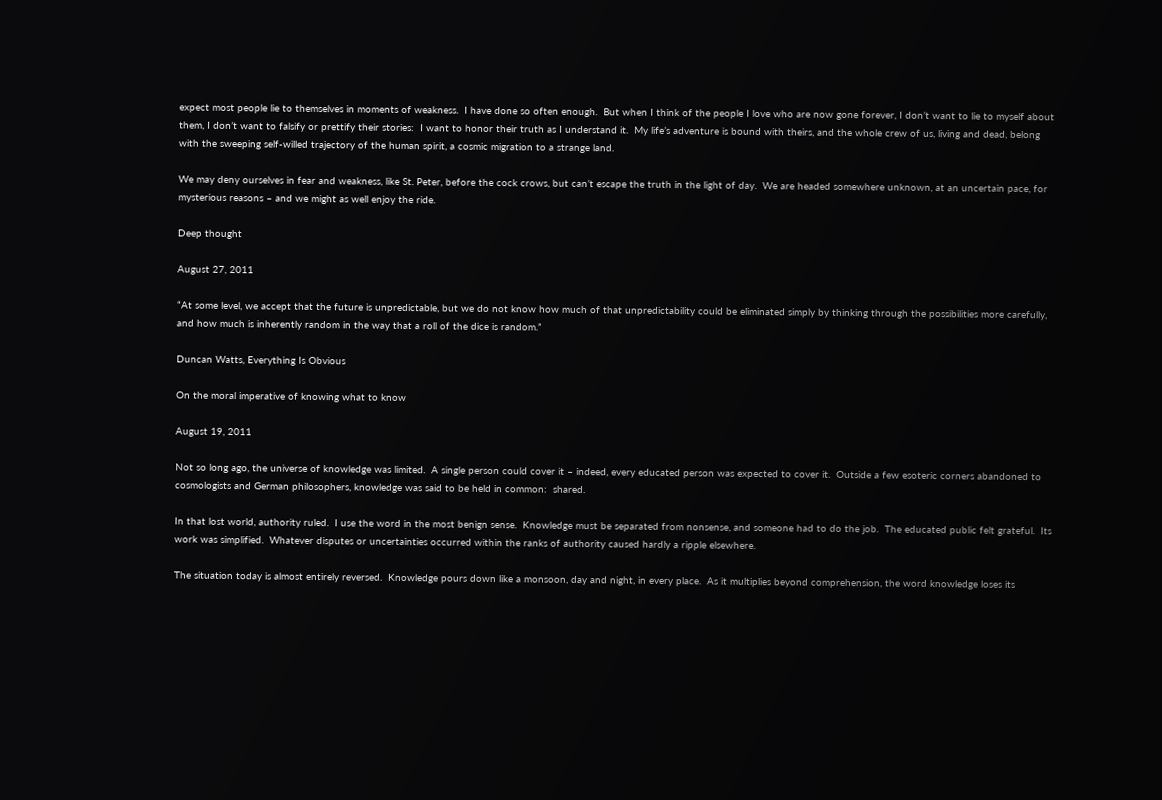expect most people lie to themselves in moments of weakness.  I have done so often enough.  But when I think of the people I love who are now gone forever, I don’t want to lie to myself about them, I don’t want to falsify or prettify their stories:  I want to honor their truth as I understand it.  My life’s adventure is bound with theirs, and the whole crew of us, living and dead, belong with the sweeping self-willed trajectory of the human spirit, a cosmic migration to a strange land.

We may deny ourselves in fear and weakness, like St. Peter, before the cock crows, but can’t escape the truth in the light of day.  We are headed somewhere unknown, at an uncertain pace, for mysterious reasons – and we might as well enjoy the ride.

Deep thought

August 27, 2011

“At some level, we accept that the future is unpredictable, but we do not know how much of that unpredictability could be eliminated simply by thinking through the possibilities more carefully, and how much is inherently random in the way that a roll of the dice is random.”

Duncan Watts, Everything Is Obvious

On the moral imperative of knowing what to know

August 19, 2011

Not so long ago, the universe of knowledge was limited.  A single person could cover it – indeed, every educated person was expected to cover it.  Outside a few esoteric corners abandoned to cosmologists and German philosophers, knowledge was said to be held in common:  shared.

In that lost world, authority ruled.  I use the word in the most benign sense.  Knowledge must be separated from nonsense, and someone had to do the job.  The educated public felt grateful.  Its work was simplified.  Whatever disputes or uncertainties occurred within the ranks of authority caused hardly a ripple elsewhere.

The situation today is almost entirely reversed.  Knowledge pours down like a monsoon, day and night, in every place.  As it multiplies beyond comprehension, the word knowledge loses its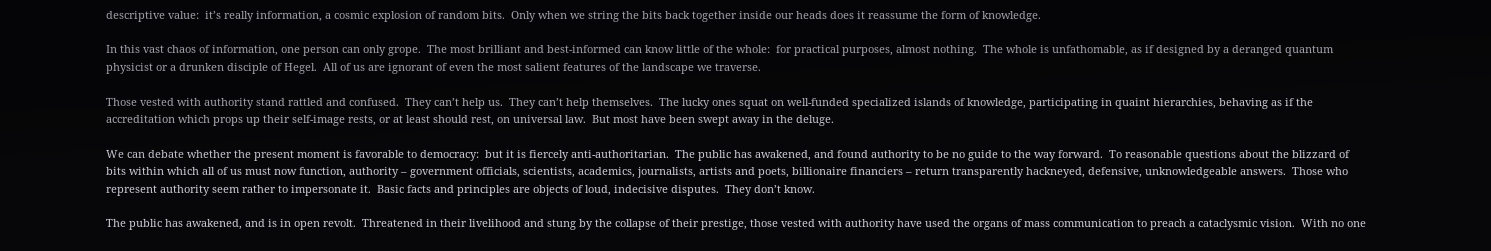descriptive value:  it’s really information, a cosmic explosion of random bits.  Only when we string the bits back together inside our heads does it reassume the form of knowledge.

In this vast chaos of information, one person can only grope.  The most brilliant and best-informed can know little of the whole:  for practical purposes, almost nothing.  The whole is unfathomable, as if designed by a deranged quantum physicist or a drunken disciple of Hegel.  All of us are ignorant of even the most salient features of the landscape we traverse.

Those vested with authority stand rattled and confused.  They can’t help us.  They can’t help themselves.  The lucky ones squat on well-funded specialized islands of knowledge, participating in quaint hierarchies, behaving as if the accreditation which props up their self-image rests, or at least should rest, on universal law.  But most have been swept away in the deluge.

We can debate whether the present moment is favorable to democracy:  but it is fiercely anti-authoritarian.  The public has awakened, and found authority to be no guide to the way forward.  To reasonable questions about the blizzard of bits within which all of us must now function, authority – government officials, scientists, academics, journalists, artists and poets, billionaire financiers – return transparently hackneyed, defensive, unknowledgeable answers.  Those who represent authority seem rather to impersonate it.  Basic facts and principles are objects of loud, indecisive disputes.  They don’t know.

The public has awakened, and is in open revolt.  Threatened in their livelihood and stung by the collapse of their prestige, those vested with authority have used the organs of mass communication to preach a cataclysmic vision.  With no one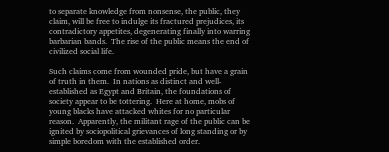to separate knowledge from nonsense, the public, they claim, will be free to indulge its fractured prejudices, its contradictory appetites, degenerating finally into warring barbarian bands.  The rise of the public means the end of civilized social life.

Such claims come from wounded pride, but have a grain of truth in them.  In nations as distinct and well-established as Egypt and Britain, the foundations of society appear to be tottering.  Here at home, mobs of young blacks have attacked whites for no particular reason.  Apparently, the militant rage of the public can be ignited by sociopolitical grievances of long standing or by simple boredom with the established order.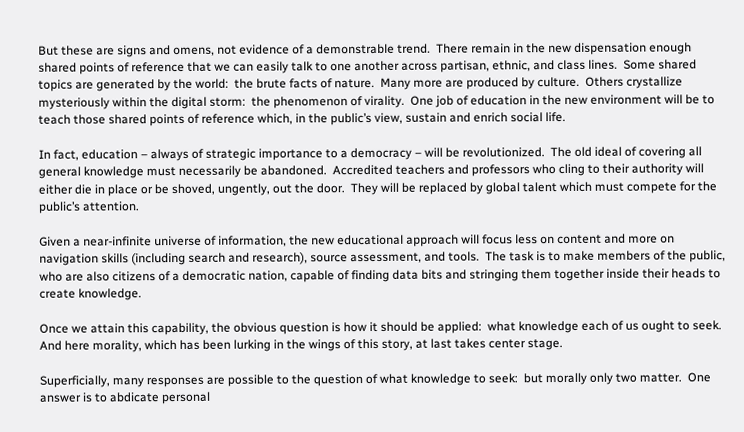But these are signs and omens, not evidence of a demonstrable trend.  There remain in the new dispensation enough shared points of reference that we can easily talk to one another across partisan, ethnic, and class lines.  Some shared topics are generated by the world:  the brute facts of nature.  Many more are produced by culture.  Others crystallize mysteriously within the digital storm:  the phenomenon of virality.  One job of education in the new environment will be to teach those shared points of reference which, in the public’s view, sustain and enrich social life.

In fact, education – always of strategic importance to a democracy – will be revolutionized.  The old ideal of covering all general knowledge must necessarily be abandoned.  Accredited teachers and professors who cling to their authority will either die in place or be shoved, ungently, out the door.  They will be replaced by global talent which must compete for the public’s attention.

Given a near-infinite universe of information, the new educational approach will focus less on content and more on navigation skills (including search and research), source assessment, and tools.  The task is to make members of the public, who are also citizens of a democratic nation, capable of finding data bits and stringing them together inside their heads to create knowledge.

Once we attain this capability, the obvious question is how it should be applied:  what knowledge each of us ought to seek.  And here morality, which has been lurking in the wings of this story, at last takes center stage.

Superficially, many responses are possible to the question of what knowledge to seek:  but morally only two matter.  One answer is to abdicate personal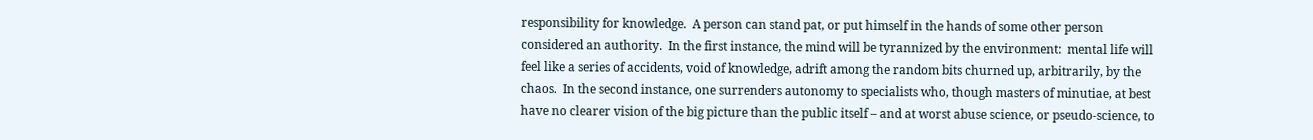responsibility for knowledge.  A person can stand pat, or put himself in the hands of some other person considered an authority.  In the first instance, the mind will be tyrannized by the environment:  mental life will feel like a series of accidents, void of knowledge, adrift among the random bits churned up, arbitrarily, by the chaos.  In the second instance, one surrenders autonomy to specialists who, though masters of minutiae, at best have no clearer vision of the big picture than the public itself – and at worst abuse science, or pseudo-science, to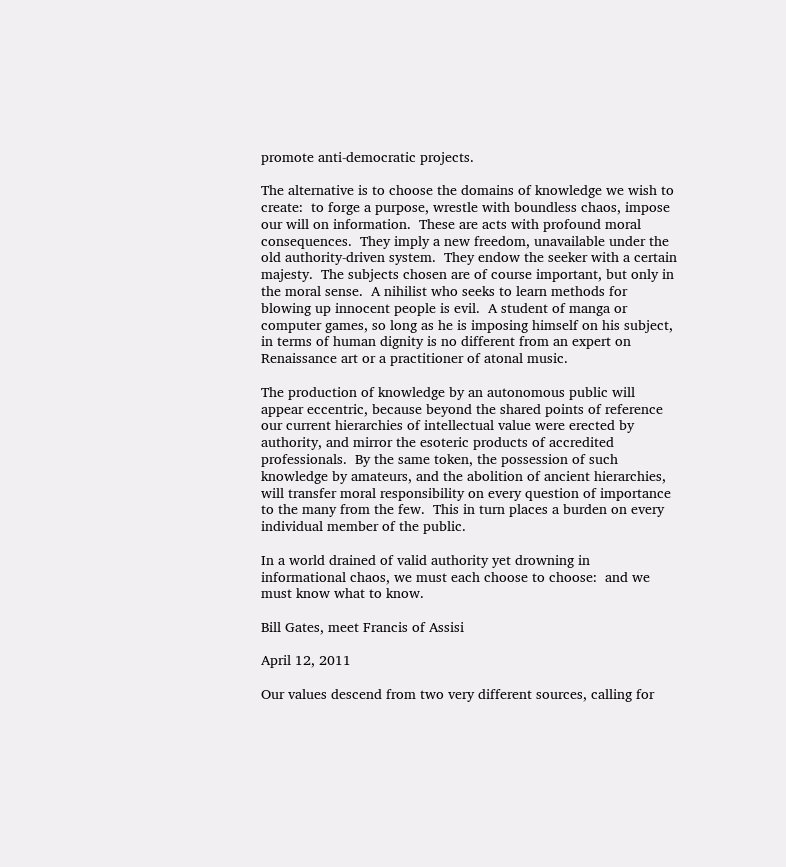promote anti-democratic projects.

The alternative is to choose the domains of knowledge we wish to create:  to forge a purpose, wrestle with boundless chaos, impose our will on information.  These are acts with profound moral consequences.  They imply a new freedom, unavailable under the old authority-driven system.  They endow the seeker with a certain majesty.  The subjects chosen are of course important, but only in the moral sense.  A nihilist who seeks to learn methods for blowing up innocent people is evil.  A student of manga or computer games, so long as he is imposing himself on his subject, in terms of human dignity is no different from an expert on Renaissance art or a practitioner of atonal music.

The production of knowledge by an autonomous public will appear eccentric, because beyond the shared points of reference our current hierarchies of intellectual value were erected by authority, and mirror the esoteric products of accredited professionals.  By the same token, the possession of such knowledge by amateurs, and the abolition of ancient hierarchies, will transfer moral responsibility on every question of importance to the many from the few.  This in turn places a burden on every individual member of the public.

In a world drained of valid authority yet drowning in informational chaos, we must each choose to choose:  and we must know what to know.

Bill Gates, meet Francis of Assisi

April 12, 2011

Our values descend from two very different sources, calling for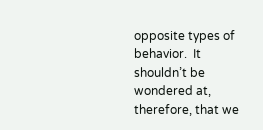opposite types of behavior.  It shouldn’t be wondered at, therefore, that we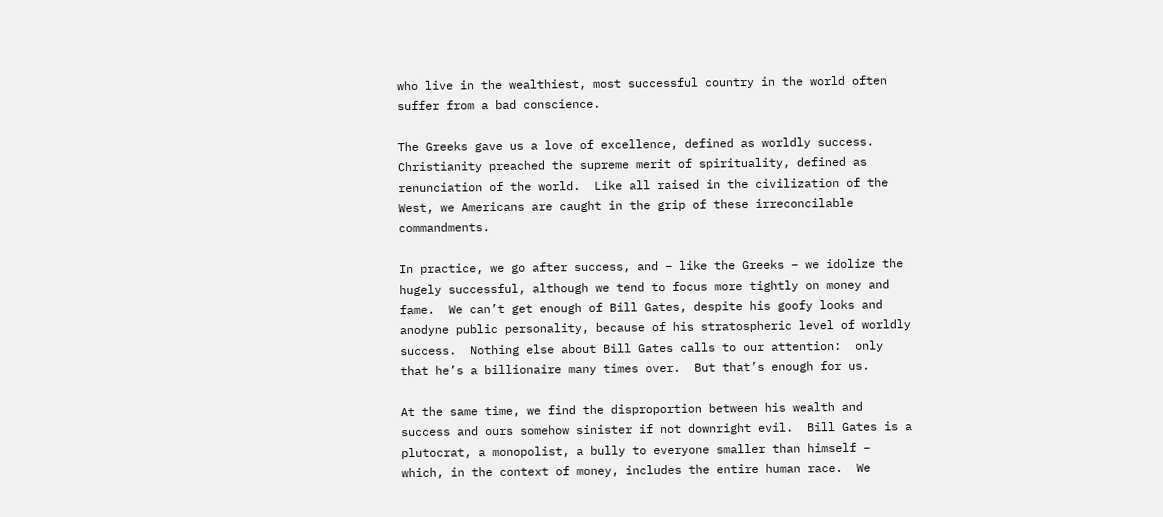who live in the wealthiest, most successful country in the world often suffer from a bad conscience.

The Greeks gave us a love of excellence, defined as worldly success.  Christianity preached the supreme merit of spirituality, defined as renunciation of the world.  Like all raised in the civilization of the West, we Americans are caught in the grip of these irreconcilable commandments.

In practice, we go after success, and – like the Greeks – we idolize the hugely successful, although we tend to focus more tightly on money and fame.  We can’t get enough of Bill Gates, despite his goofy looks and anodyne public personality, because of his stratospheric level of worldly success.  Nothing else about Bill Gates calls to our attention:  only that he’s a billionaire many times over.  But that’s enough for us.

At the same time, we find the disproportion between his wealth and success and ours somehow sinister if not downright evil.  Bill Gates is a plutocrat, a monopolist, a bully to everyone smaller than himself – which, in the context of money, includes the entire human race.  We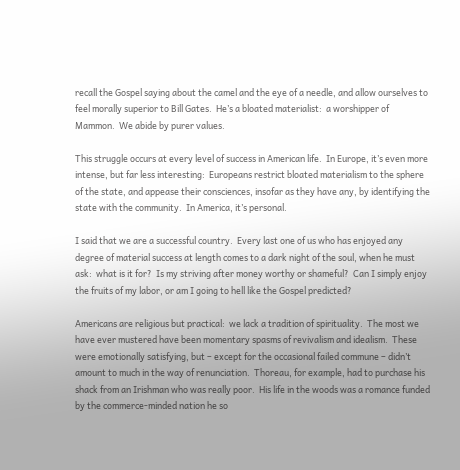recall the Gospel saying about the camel and the eye of a needle, and allow ourselves to feel morally superior to Bill Gates.  He’s a bloated materialist:  a worshipper of Mammon.  We abide by purer values.

This struggle occurs at every level of success in American life.  In Europe, it’s even more intense, but far less interesting:  Europeans restrict bloated materialism to the sphere of the state, and appease their consciences, insofar as they have any, by identifying the state with the community.  In America, it’s personal.

I said that we are a successful country.  Every last one of us who has enjoyed any degree of material success at length comes to a dark night of the soul, when he must ask:  what is it for?  Is my striving after money worthy or shameful?  Can I simply enjoy the fruits of my labor, or am I going to hell like the Gospel predicted?

Americans are religious but practical:  we lack a tradition of spirituality.  The most we have ever mustered have been momentary spasms of revivalism and idealism.  These were emotionally satisfying, but – except for the occasional failed commune – didn’t amount to much in the way of renunciation.  Thoreau, for example, had to purchase his shack from an Irishman who was really poor.  His life in the woods was a romance funded by the commerce-minded nation he so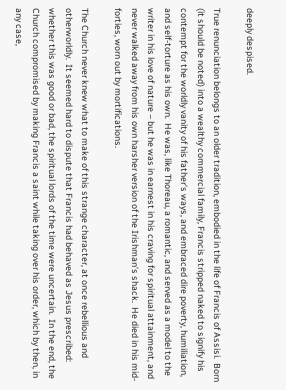deeply despised.

True renunciation belongs to an older tradition, embodied in the life of Francis of Assisi.  Born (it should be noted) into a wealthy commercial family, Francis stripped naked to signify his contempt for the worldly vanity of his father’s ways, and embraced dire poverty, humiliation, and self-torture as his own.  He was, like Thoreau, a romantic, and served as a model to the writer in his love of nature – but he was in earnest in his craving for spiritual attainment, and never walked away from his own harsher version of the Irishman’s shack.  He died in his mid-forties, worn out by mortifications.

The Church never knew what to make of this strange character, at once rebellious and otherworldly.  It seemed hard to dispute that Francis had behaved as Jesus prescribed:  whether this was good or bad, the spiritual lords of the time were uncertain.  In the end, the Church compromised by making Francis a saint while taking over his order, which by then, in any case,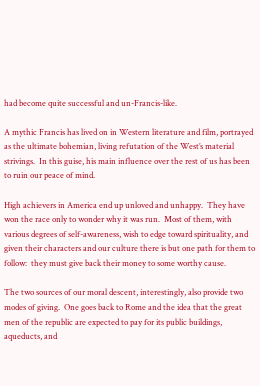had become quite successful and un-Francis-like.

A mythic Francis has lived on in Western literature and film, portrayed as the ultimate bohemian, living refutation of the West’s material strivings.  In this guise, his main influence over the rest of us has been to ruin our peace of mind.

High achievers in America end up unloved and unhappy.  They have won the race only to wonder why it was run.  Most of them, with various degrees of self-awareness, wish to edge toward spirituality, and given their characters and our culture there is but one path for them to follow:  they must give back their money to some worthy cause.

The two sources of our moral descent, interestingly, also provide two modes of giving.  One goes back to Rome and the idea that the great men of the republic are expected to pay for its public buildings, aqueducts, and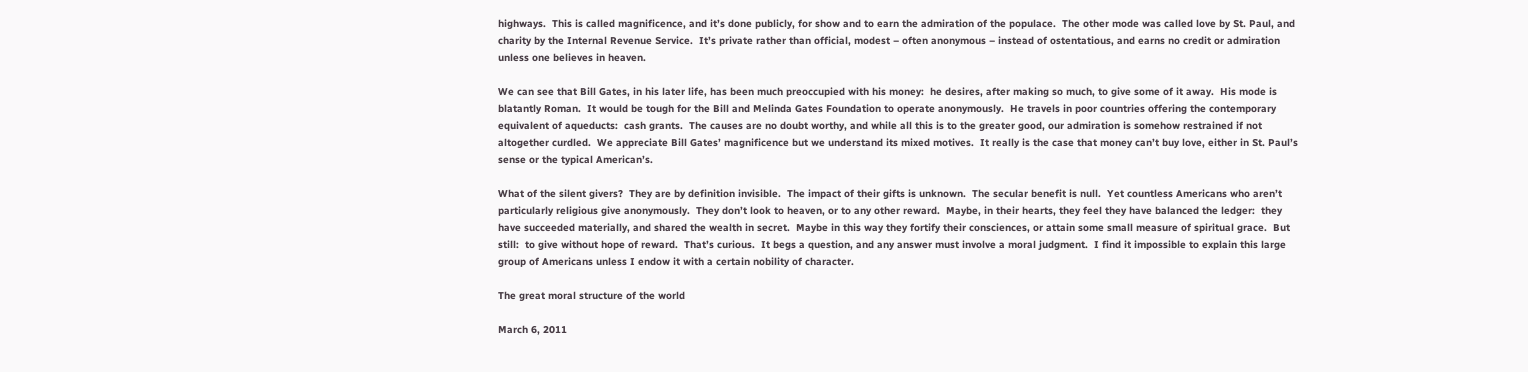highways.  This is called magnificence, and it’s done publicly, for show and to earn the admiration of the populace.  The other mode was called love by St. Paul, and charity by the Internal Revenue Service.  It’s private rather than official, modest – often anonymous – instead of ostentatious, and earns no credit or admiration unless one believes in heaven.

We can see that Bill Gates, in his later life, has been much preoccupied with his money:  he desires, after making so much, to give some of it away.  His mode is blatantly Roman.  It would be tough for the Bill and Melinda Gates Foundation to operate anonymously.  He travels in poor countries offering the contemporary equivalent of aqueducts:  cash grants.  The causes are no doubt worthy, and while all this is to the greater good, our admiration is somehow restrained if not altogether curdled.  We appreciate Bill Gates’ magnificence but we understand its mixed motives.  It really is the case that money can’t buy love, either in St. Paul’s sense or the typical American’s.

What of the silent givers?  They are by definition invisible.  The impact of their gifts is unknown.  The secular benefit is null.  Yet countless Americans who aren’t particularly religious give anonymously.  They don’t look to heaven, or to any other reward.  Maybe, in their hearts, they feel they have balanced the ledger:  they have succeeded materially, and shared the wealth in secret.  Maybe in this way they fortify their consciences, or attain some small measure of spiritual grace.  But still:  to give without hope of reward.  That’s curious.  It begs a question, and any answer must involve a moral judgment.  I find it impossible to explain this large group of Americans unless I endow it with a certain nobility of character.

The great moral structure of the world

March 6, 2011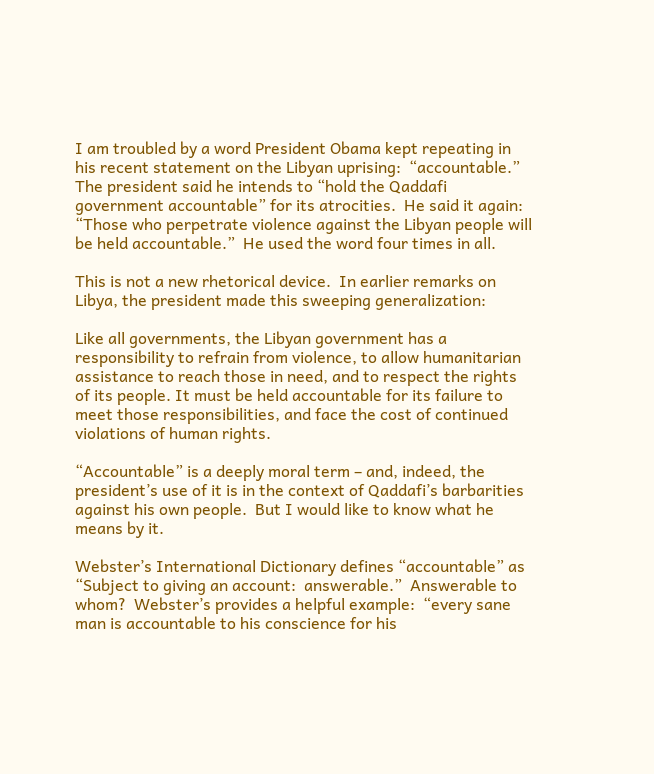I am troubled by a word President Obama kept repeating in his recent statement on the Libyan uprising:  “accountable.”  The president said he intends to “hold the Qaddafi government accountable” for its atrocities.  He said it again:  “Those who perpetrate violence against the Libyan people will be held accountable.”  He used the word four times in all.

This is not a new rhetorical device.  In earlier remarks on Libya, the president made this sweeping generalization:

Like all governments, the Libyan government has a responsibility to refrain from violence, to allow humanitarian assistance to reach those in need, and to respect the rights of its people. It must be held accountable for its failure to meet those responsibilities, and face the cost of continued violations of human rights.

“Accountable” is a deeply moral term – and, indeed, the president’s use of it is in the context of Qaddafi’s barbarities against his own people.  But I would like to know what he means by it.

Webster’s International Dictionary defines “accountable” as “Subject to giving an account:  answerable.”  Answerable to whom?  Webster’s provides a helpful example:  “every sane man is accountable to his conscience for his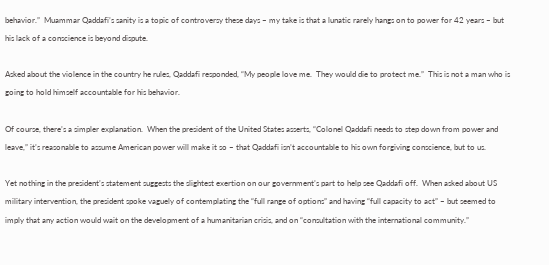behavior.”  Muammar Qaddafi’s sanity is a topic of controversy these days – my take is that a lunatic rarely hangs on to power for 42 years – but his lack of a conscience is beyond dispute.

Asked about the violence in the country he rules, Qaddafi responded, “My people love me.  They would die to protect me.”  This is not a man who is going to hold himself accountable for his behavior.

Of course, there’s a simpler explanation.  When the president of the United States asserts, “Colonel Qaddafi needs to step down from power and leave,” it’s reasonable to assume American power will make it so – that Qaddafi isn’t accountable to his own forgiving conscience, but to us.

Yet nothing in the president’s statement suggests the slightest exertion on our government’s part to help see Qaddafi off.  When asked about US military intervention, the president spoke vaguely of contemplating the “full range of options” and having “full capacity to act” – but seemed to imply that any action would wait on the development of a humanitarian crisis, and on “consultation with the international community.”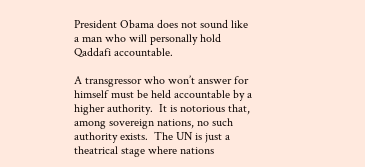President Obama does not sound like a man who will personally hold Qaddafi accountable.

A transgressor who won’t answer for himself must be held accountable by a higher authority.  It is notorious that, among sovereign nations, no such authority exists.  The UN is just a theatrical stage where nations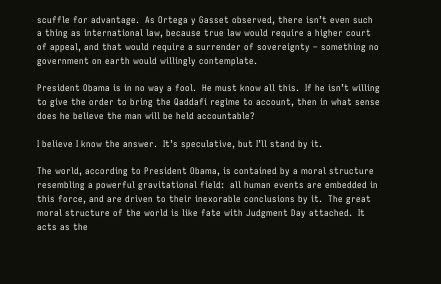scuffle for advantage.  As Ortega y Gasset observed, there isn’t even such a thing as international law, because true law would require a higher court of appeal, and that would require a surrender of sovereignty – something no government on earth would willingly contemplate.

President Obama is in no way a fool.  He must know all this.  If he isn’t willing to give the order to bring the Qaddafi regime to account, then in what sense does he believe the man will be held accountable?

I believe I know the answer.  It’s speculative, but I’ll stand by it.

The world, according to President Obama, is contained by a moral structure resembling a powerful gravitational field:  all human events are embedded in this force, and are driven to their inexorable conclusions by it.  The great moral structure of the world is like fate with Judgment Day attached.  It acts as the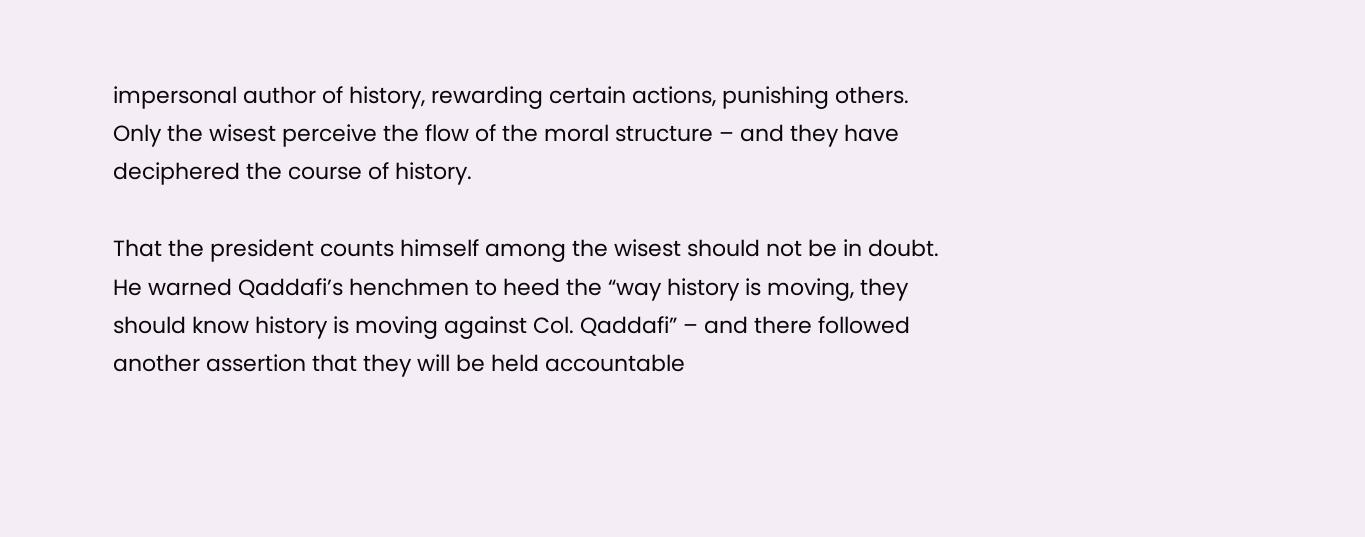impersonal author of history, rewarding certain actions, punishing others.  Only the wisest perceive the flow of the moral structure – and they have deciphered the course of history.

That the president counts himself among the wisest should not be in doubt.  He warned Qaddafi’s henchmen to heed the “way history is moving, they should know history is moving against Col. Qaddafi” – and there followed another assertion that they will be held accountable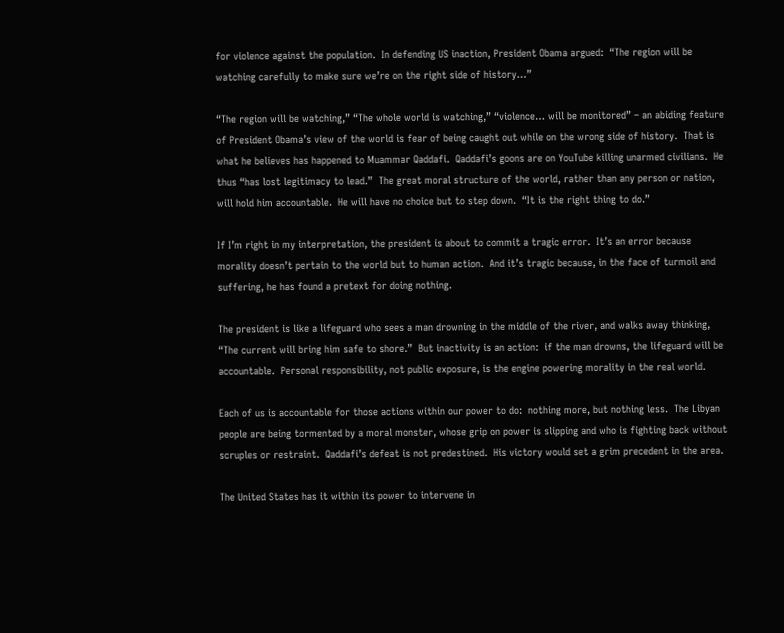for violence against the population.  In defending US inaction, President Obama argued:  “The region will be watching carefully to make sure we’re on the right side of history…”

“The region will be watching,” “The whole world is watching,” “violence… will be monitored” – an abiding feature of President Obama’s view of the world is fear of being caught out while on the wrong side of history.  That is what he believes has happened to Muammar Qaddafi.  Qaddafi’s goons are on YouTube killing unarmed civilians.  He thus “has lost legitimacy to lead.”  The great moral structure of the world, rather than any person or nation, will hold him accountable.  He will have no choice but to step down.  “It is the right thing to do.”

If I’m right in my interpretation, the president is about to commit a tragic error.  It’s an error because morality doesn’t pertain to the world but to human action.  And it’s tragic because, in the face of turmoil and suffering, he has found a pretext for doing nothing.

The president is like a lifeguard who sees a man drowning in the middle of the river, and walks away thinking, “The current will bring him safe to shore.”  But inactivity is an action:  if the man drowns, the lifeguard will be accountable.  Personal responsibility, not public exposure, is the engine powering morality in the real world.

Each of us is accountable for those actions within our power to do:  nothing more, but nothing less.  The Libyan people are being tormented by a moral monster, whose grip on power is slipping and who is fighting back without scruples or restraint.  Qaddafi’s defeat is not predestined.  His victory would set a grim precedent in the area.

The United States has it within its power to intervene in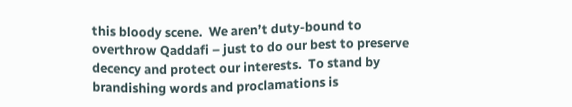this bloody scene.  We aren’t duty-bound to overthrow Qaddafi – just to do our best to preserve decency and protect our interests.  To stand by brandishing words and proclamations is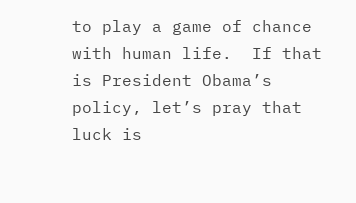to play a game of chance with human life.  If that is President Obama’s policy, let’s pray that luck is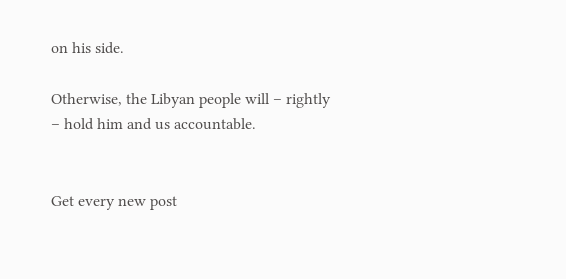on his side.

Otherwise, the Libyan people will – rightly – hold him and us accountable.


Get every new post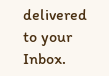delivered to your Inbox.